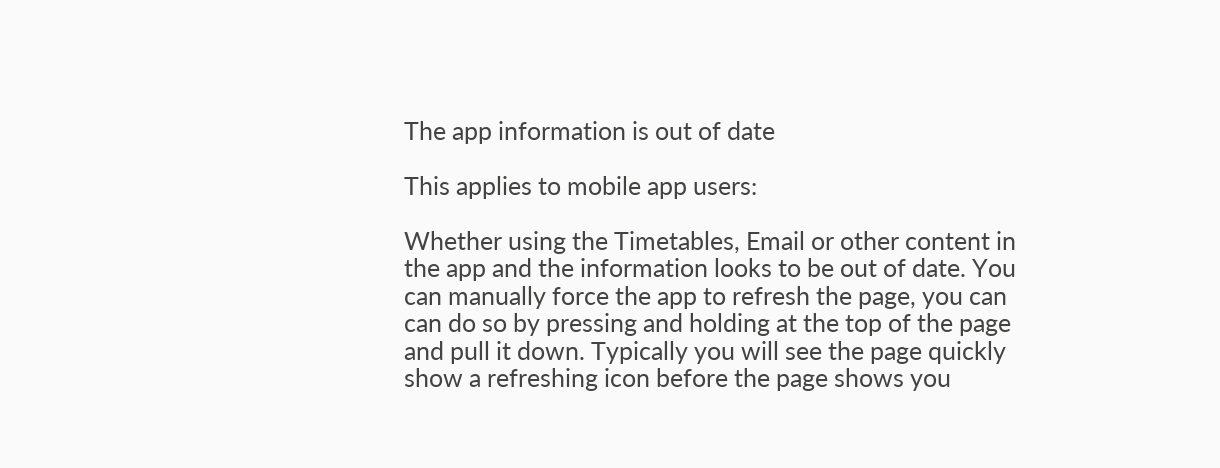The app information is out of date

This applies to mobile app users:

Whether using the Timetables, Email or other content in the app and the information looks to be out of date. You can manually force the app to refresh the page, you can can do so by pressing and holding at the top of the page and pull it down. Typically you will see the page quickly show a refreshing icon before the page shows you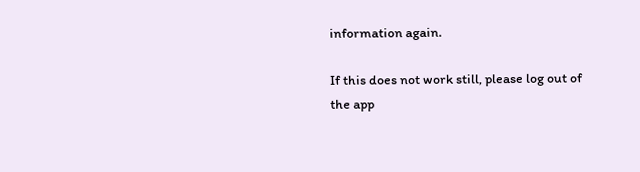information again.

If this does not work still, please log out of the app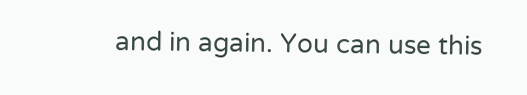and in again. You can use this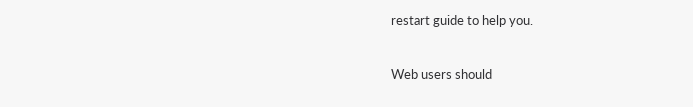restart guide to help you.


Web users should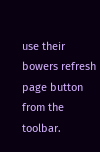use their bowers refresh page button from the toolbar.